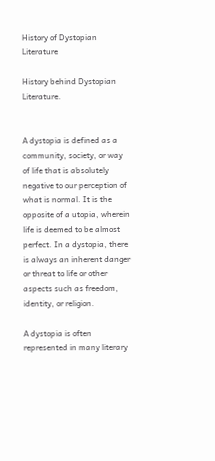History of Dystopian Literature

History behind Dystopian Literature.


A dystopia is defined as a community, society, or way of life that is absolutely negative to our perception of what is normal. It is the opposite of a utopia, wherein life is deemed to be almost perfect. In a dystopia, there is always an inherent danger or threat to life or other aspects such as freedom, identity, or religion.

A dystopia is often represented in many literary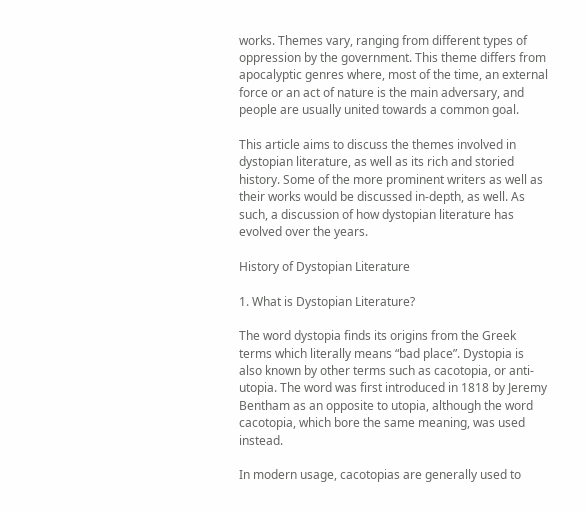works. Themes vary, ranging from different types of oppression by the government. This theme differs from apocalyptic genres where, most of the time, an external force or an act of nature is the main adversary, and people are usually united towards a common goal.

This article aims to discuss the themes involved in dystopian literature, as well as its rich and storied history. Some of the more prominent writers as well as their works would be discussed in-depth, as well. As such, a discussion of how dystopian literature has evolved over the years.

History of Dystopian Literature

1. What is Dystopian Literature?

The word dystopia finds its origins from the Greek terms which literally means “bad place”. Dystopia is also known by other terms such as cacotopia, or anti-utopia. The word was first introduced in 1818 by Jeremy Bentham as an opposite to utopia, although the word cacotopia, which bore the same meaning, was used instead.

In modern usage, cacotopias are generally used to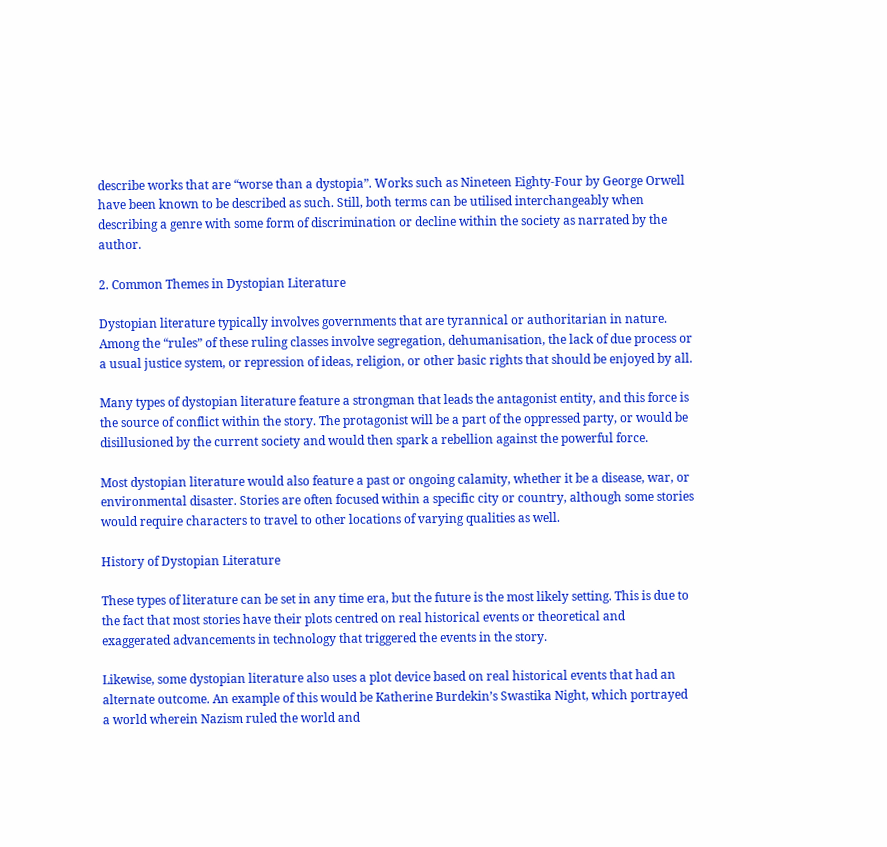describe works that are “worse than a dystopia”. Works such as Nineteen Eighty-Four by George Orwell have been known to be described as such. Still, both terms can be utilised interchangeably when describing a genre with some form of discrimination or decline within the society as narrated by the author.

2. Common Themes in Dystopian Literature

Dystopian literature typically involves governments that are tyrannical or authoritarian in nature. Among the “rules” of these ruling classes involve segregation, dehumanisation, the lack of due process or a usual justice system, or repression of ideas, religion, or other basic rights that should be enjoyed by all.

Many types of dystopian literature feature a strongman that leads the antagonist entity, and this force is the source of conflict within the story. The protagonist will be a part of the oppressed party, or would be disillusioned by the current society and would then spark a rebellion against the powerful force.

Most dystopian literature would also feature a past or ongoing calamity, whether it be a disease, war, or environmental disaster. Stories are often focused within a specific city or country, although some stories would require characters to travel to other locations of varying qualities as well.

History of Dystopian Literature

These types of literature can be set in any time era, but the future is the most likely setting. This is due to the fact that most stories have their plots centred on real historical events or theoretical and exaggerated advancements in technology that triggered the events in the story.

Likewise, some dystopian literature also uses a plot device based on real historical events that had an alternate outcome. An example of this would be Katherine Burdekin’s Swastika Night, which portrayed a world wherein Nazism ruled the world and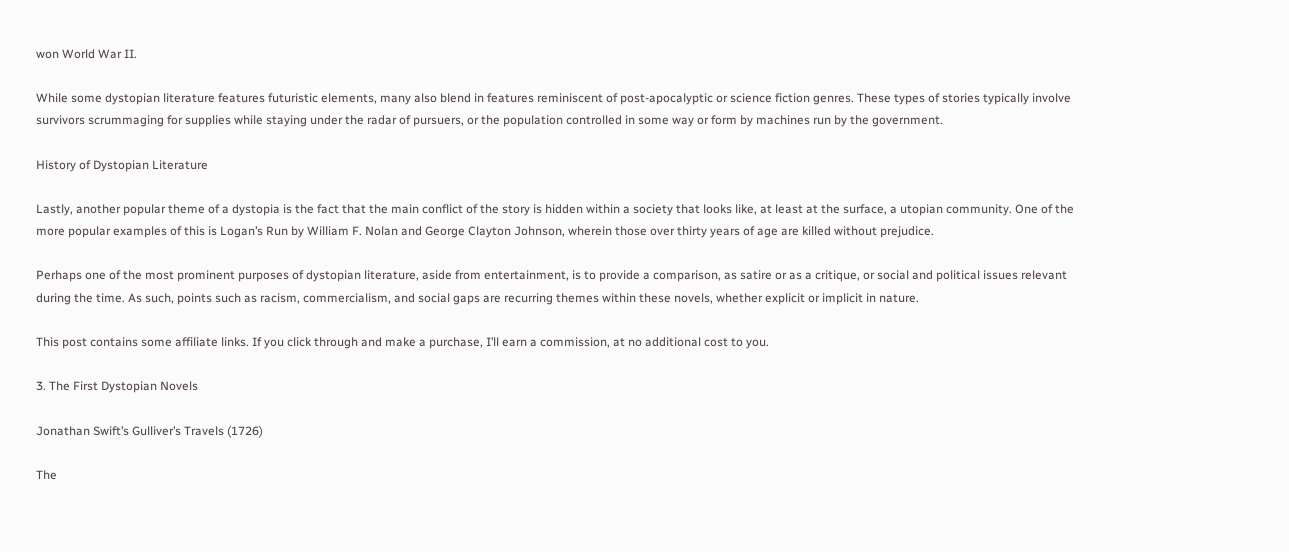won World War II.

While some dystopian literature features futuristic elements, many also blend in features reminiscent of post-apocalyptic or science fiction genres. These types of stories typically involve survivors scrummaging for supplies while staying under the radar of pursuers, or the population controlled in some way or form by machines run by the government.

History of Dystopian Literature

Lastly, another popular theme of a dystopia is the fact that the main conflict of the story is hidden within a society that looks like, at least at the surface, a utopian community. One of the more popular examples of this is Logan’s Run by William F. Nolan and George Clayton Johnson, wherein those over thirty years of age are killed without prejudice.

Perhaps one of the most prominent purposes of dystopian literature, aside from entertainment, is to provide a comparison, as satire or as a critique, or social and political issues relevant during the time. As such, points such as racism, commercialism, and social gaps are recurring themes within these novels, whether explicit or implicit in nature.

This post contains some affiliate links. If you click through and make a purchase, I’ll earn a commission, at no additional cost to you.

3. The First Dystopian Novels

Jonathan Swift’s Gulliver’s Travels (1726)

The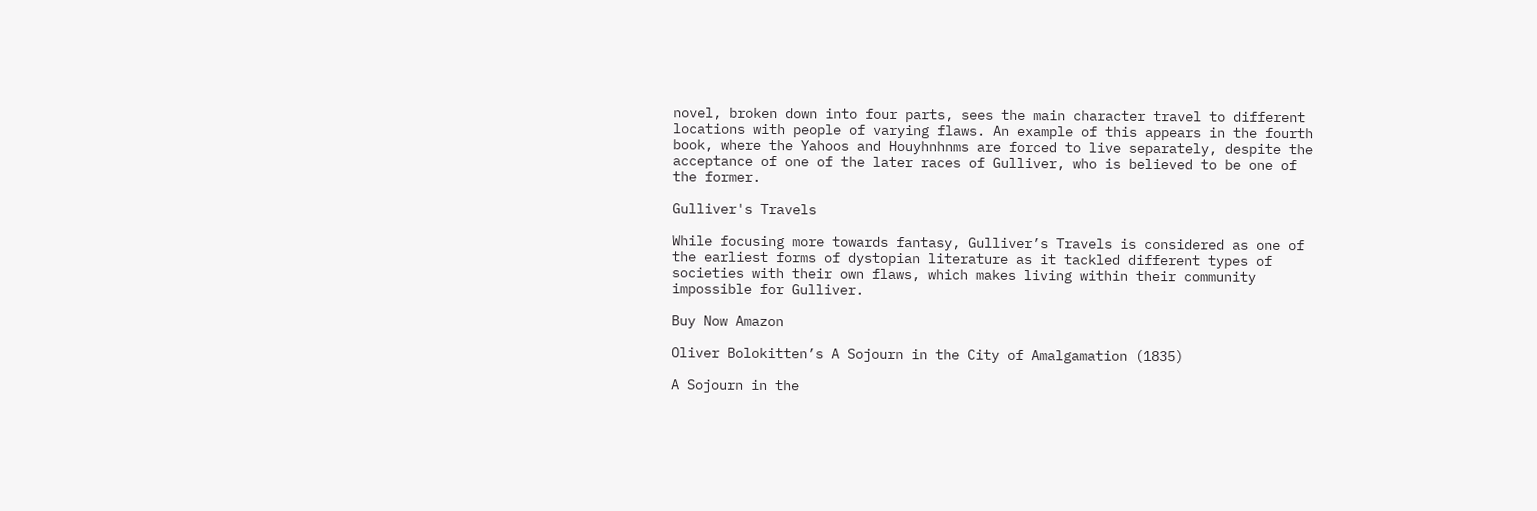novel, broken down into four parts, sees the main character travel to different locations with people of varying flaws. An example of this appears in the fourth book, where the Yahoos and Houyhnhnms are forced to live separately, despite the acceptance of one of the later races of Gulliver, who is believed to be one of the former.

Gulliver's Travels

While focusing more towards fantasy, Gulliver’s Travels is considered as one of the earliest forms of dystopian literature as it tackled different types of societies with their own flaws, which makes living within their community impossible for Gulliver.

Buy Now Amazon

Oliver Bolokitten’s A Sojourn in the City of Amalgamation (1835)

A Sojourn in the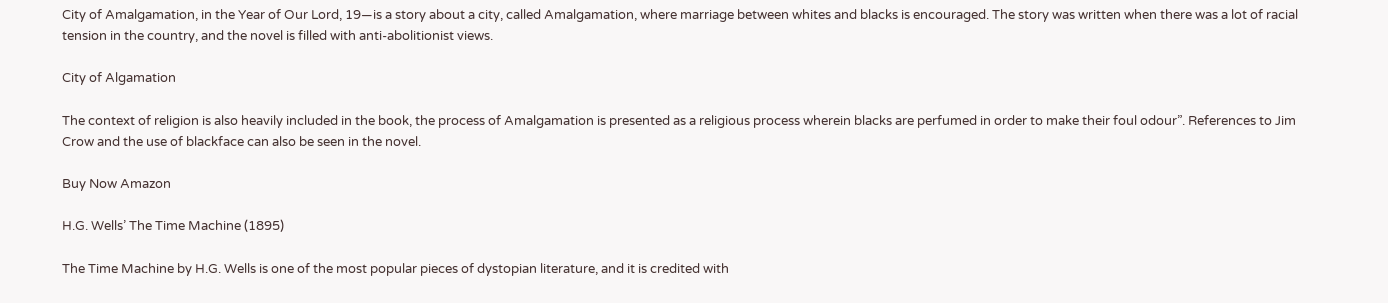City of Amalgamation, in the Year of Our Lord, 19—is a story about a city, called Amalgamation, where marriage between whites and blacks is encouraged. The story was written when there was a lot of racial tension in the country, and the novel is filled with anti-abolitionist views.

City of Algamation

The context of religion is also heavily included in the book, the process of Amalgamation is presented as a religious process wherein blacks are perfumed in order to make their foul odour”. References to Jim Crow and the use of blackface can also be seen in the novel.

Buy Now Amazon

H.G. Wells’ The Time Machine (1895)

The Time Machine by H.G. Wells is one of the most popular pieces of dystopian literature, and it is credited with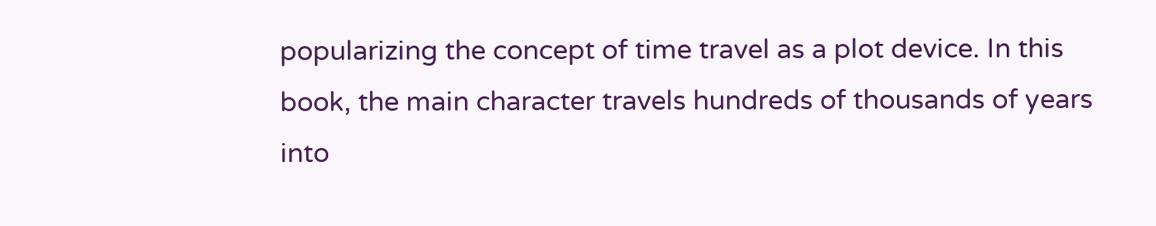popularizing the concept of time travel as a plot device. In this book, the main character travels hundreds of thousands of years into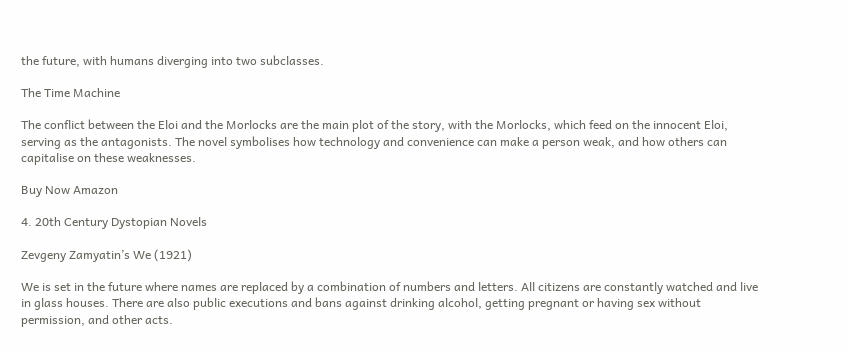the future, with humans diverging into two subclasses.

The Time Machine

The conflict between the Eloi and the Morlocks are the main plot of the story, with the Morlocks, which feed on the innocent Eloi, serving as the antagonists. The novel symbolises how technology and convenience can make a person weak, and how others can capitalise on these weaknesses.

Buy Now Amazon

4. 20th Century Dystopian Novels

Zevgeny Zamyatin’s We (1921)

We is set in the future where names are replaced by a combination of numbers and letters. All citizens are constantly watched and live in glass houses. There are also public executions and bans against drinking alcohol, getting pregnant or having sex without permission, and other acts.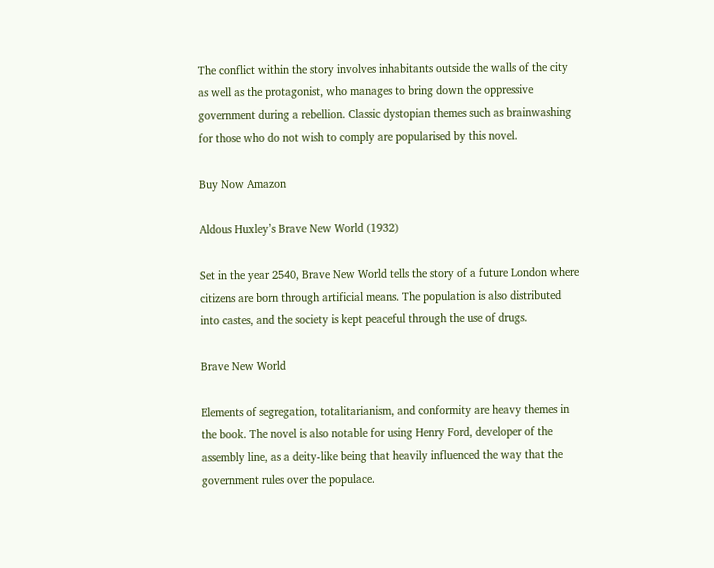The conflict within the story involves inhabitants outside the walls of the city as well as the protagonist, who manages to bring down the oppressive government during a rebellion. Classic dystopian themes such as brainwashing for those who do not wish to comply are popularised by this novel.

Buy Now Amazon

Aldous Huxley’s Brave New World (1932)

Set in the year 2540, Brave New World tells the story of a future London where citizens are born through artificial means. The population is also distributed into castes, and the society is kept peaceful through the use of drugs.

Brave New World

Elements of segregation, totalitarianism, and conformity are heavy themes in the book. The novel is also notable for using Henry Ford, developer of the assembly line, as a deity-like being that heavily influenced the way that the government rules over the populace.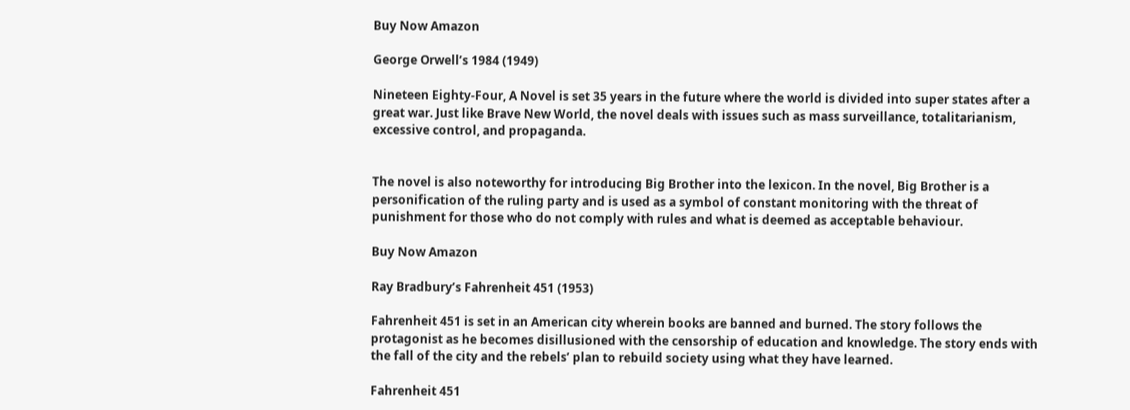Buy Now Amazon

George Orwell’s 1984 (1949)

Nineteen Eighty-Four, A Novel is set 35 years in the future where the world is divided into super states after a great war. Just like Brave New World, the novel deals with issues such as mass surveillance, totalitarianism, excessive control, and propaganda.


The novel is also noteworthy for introducing Big Brother into the lexicon. In the novel, Big Brother is a personification of the ruling party and is used as a symbol of constant monitoring with the threat of punishment for those who do not comply with rules and what is deemed as acceptable behaviour.

Buy Now Amazon

Ray Bradbury’s Fahrenheit 451 (1953)

Fahrenheit 451 is set in an American city wherein books are banned and burned. The story follows the protagonist as he becomes disillusioned with the censorship of education and knowledge. The story ends with the fall of the city and the rebels’ plan to rebuild society using what they have learned.

Fahrenheit 451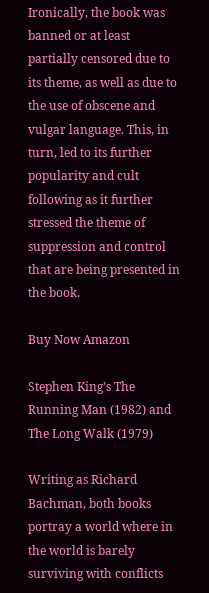Ironically, the book was banned or at least partially censored due to its theme, as well as due to the use of obscene and vulgar language. This, in turn, led to its further popularity and cult following as it further stressed the theme of suppression and control that are being presented in the book.

Buy Now Amazon

Stephen King’s The Running Man (1982) and The Long Walk (1979)

Writing as Richard Bachman, both books portray a world where in the world is barely surviving with conflicts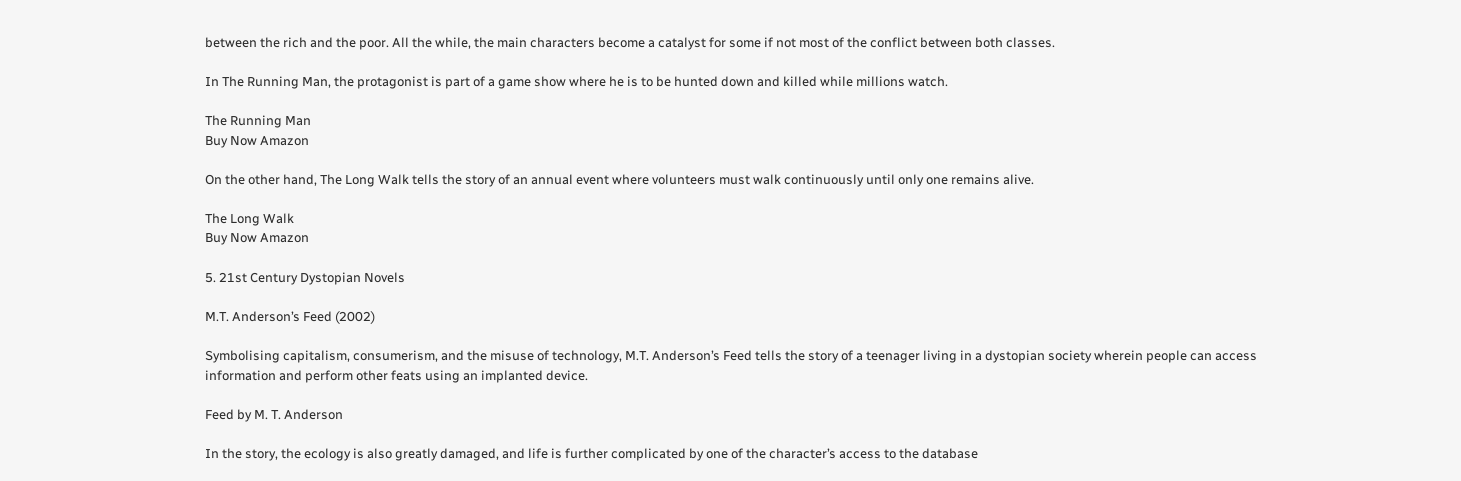between the rich and the poor. All the while, the main characters become a catalyst for some if not most of the conflict between both classes.

In The Running Man, the protagonist is part of a game show where he is to be hunted down and killed while millions watch.

The Running Man
Buy Now Amazon

On the other hand, The Long Walk tells the story of an annual event where volunteers must walk continuously until only one remains alive.

The Long Walk
Buy Now Amazon

5. 21st Century Dystopian Novels

M.T. Anderson’s Feed (2002)

Symbolising capitalism, consumerism, and the misuse of technology, M.T. Anderson’s Feed tells the story of a teenager living in a dystopian society wherein people can access information and perform other feats using an implanted device.

Feed by M. T. Anderson

In the story, the ecology is also greatly damaged, and life is further complicated by one of the character’s access to the database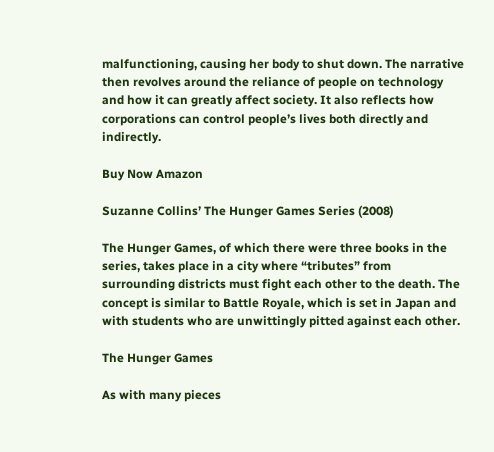malfunctioning, causing her body to shut down. The narrative then revolves around the reliance of people on technology and how it can greatly affect society. It also reflects how corporations can control people’s lives both directly and indirectly.

Buy Now Amazon

Suzanne Collins’ The Hunger Games Series (2008)

The Hunger Games, of which there were three books in the series, takes place in a city where “tributes” from surrounding districts must fight each other to the death. The concept is similar to Battle Royale, which is set in Japan and with students who are unwittingly pitted against each other.

The Hunger Games

As with many pieces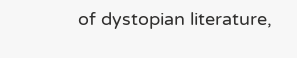of dystopian literature,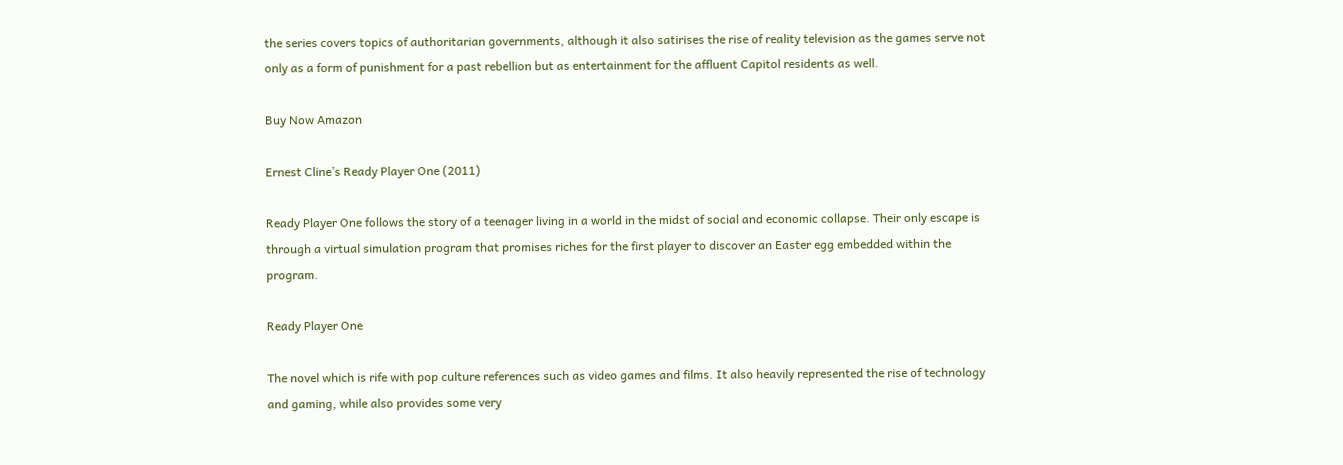the series covers topics of authoritarian governments, although it also satirises the rise of reality television as the games serve not only as a form of punishment for a past rebellion but as entertainment for the affluent Capitol residents as well.

Buy Now Amazon

Ernest Cline’s Ready Player One (2011)

Ready Player One follows the story of a teenager living in a world in the midst of social and economic collapse. Their only escape is through a virtual simulation program that promises riches for the first player to discover an Easter egg embedded within the program.

Ready Player One

The novel which is rife with pop culture references such as video games and films. It also heavily represented the rise of technology and gaming, while also provides some very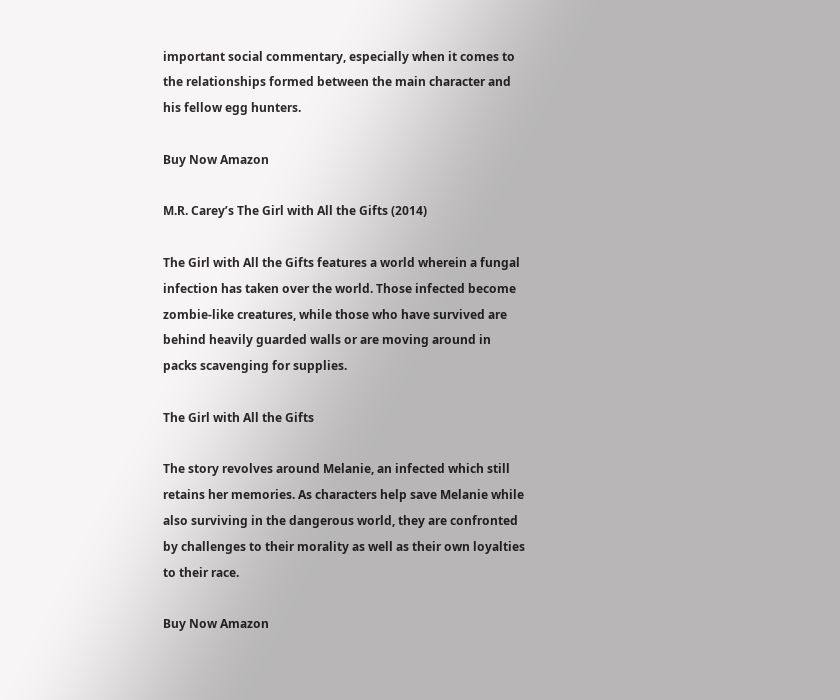important social commentary, especially when it comes to the relationships formed between the main character and his fellow egg hunters.

Buy Now Amazon

M.R. Carey’s The Girl with All the Gifts (2014)

The Girl with All the Gifts features a world wherein a fungal infection has taken over the world. Those infected become zombie-like creatures, while those who have survived are behind heavily guarded walls or are moving around in packs scavenging for supplies.

The Girl with All the Gifts

The story revolves around Melanie, an infected which still retains her memories. As characters help save Melanie while also surviving in the dangerous world, they are confronted by challenges to their morality as well as their own loyalties to their race.

Buy Now Amazon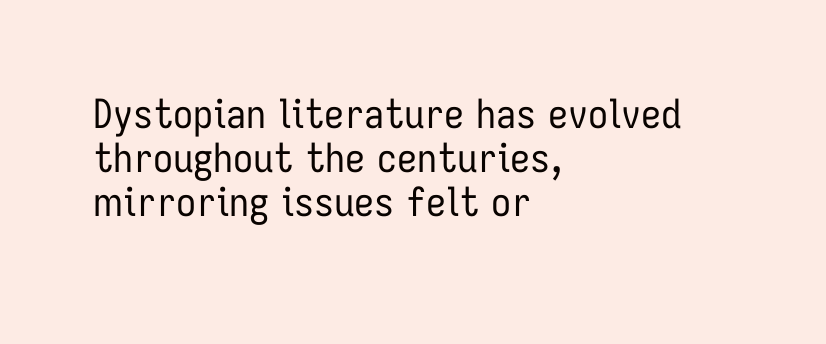Dystopian literature has evolved throughout the centuries, mirroring issues felt or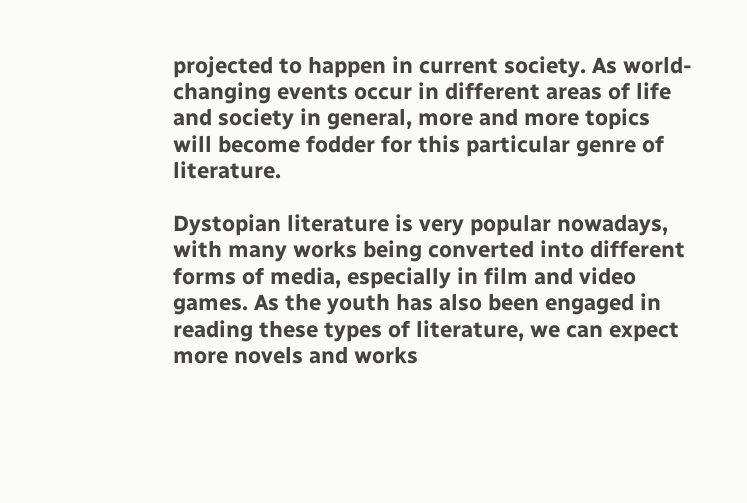projected to happen in current society. As world-changing events occur in different areas of life and society in general, more and more topics will become fodder for this particular genre of literature.

Dystopian literature is very popular nowadays, with many works being converted into different forms of media, especially in film and video games. As the youth has also been engaged in reading these types of literature, we can expect more novels and works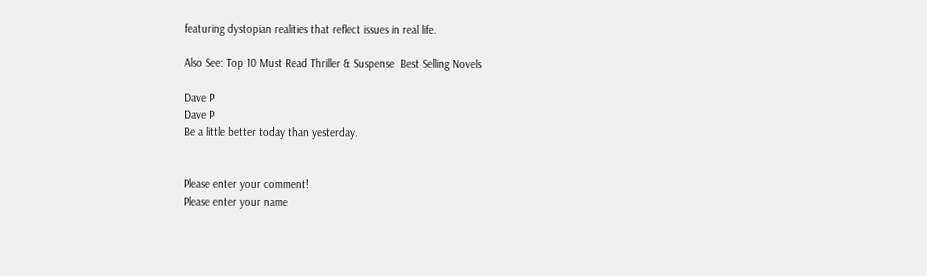featuring dystopian realities that reflect issues in real life.

Also See: Top 10 Must Read Thriller & Suspense  Best Selling Novels

Dave P
Dave P
Be a little better today than yesterday.


Please enter your comment!
Please enter your name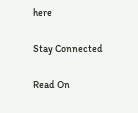here

Stay Connected

Read On